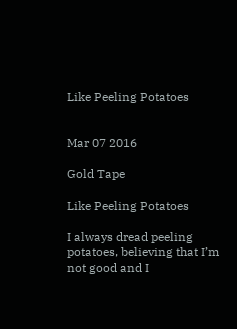Like Peeling Potatoes


Mar 07 2016

Gold Tape

Like Peeling Potatoes

I always dread peeling potatoes, believing that I’m not good and I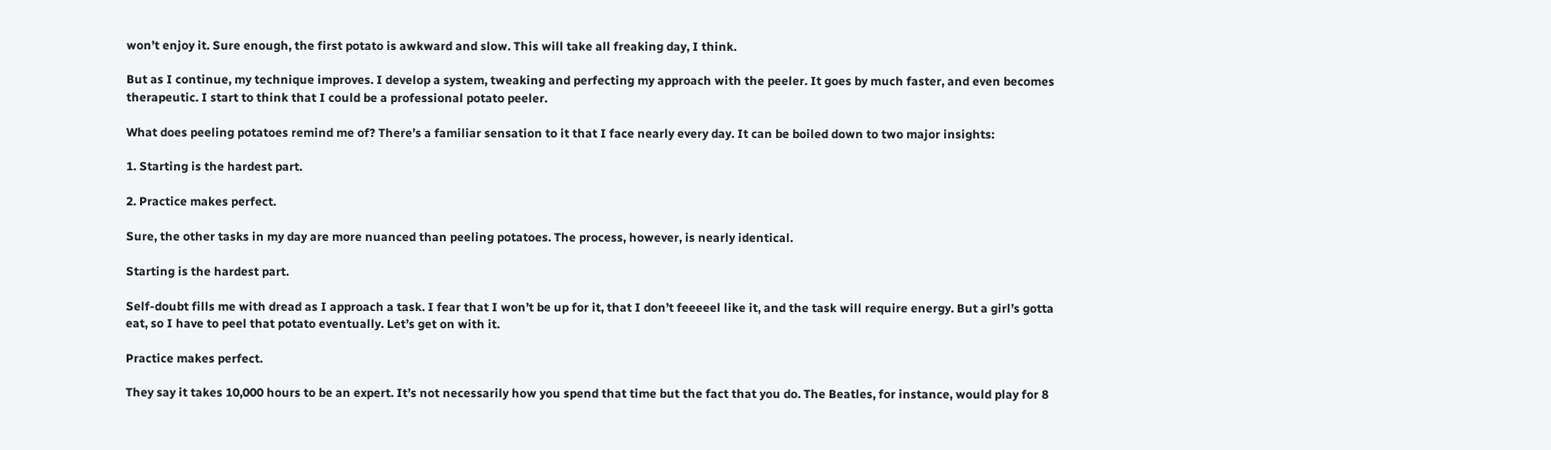won’t enjoy it. Sure enough, the first potato is awkward and slow. This will take all freaking day, I think.

But as I continue, my technique improves. I develop a system, tweaking and perfecting my approach with the peeler. It goes by much faster, and even becomes therapeutic. I start to think that I could be a professional potato peeler.

What does peeling potatoes remind me of? There’s a familiar sensation to it that I face nearly every day. It can be boiled down to two major insights:

1. Starting is the hardest part.

2. Practice makes perfect.

Sure, the other tasks in my day are more nuanced than peeling potatoes. The process, however, is nearly identical.

Starting is the hardest part.

Self-doubt fills me with dread as I approach a task. I fear that I won’t be up for it, that I don’t feeeeel like it, and the task will require energy. But a girl’s gotta eat, so I have to peel that potato eventually. Let’s get on with it.

Practice makes perfect.

They say it takes 10,000 hours to be an expert. It’s not necessarily how you spend that time but the fact that you do. The Beatles, for instance, would play for 8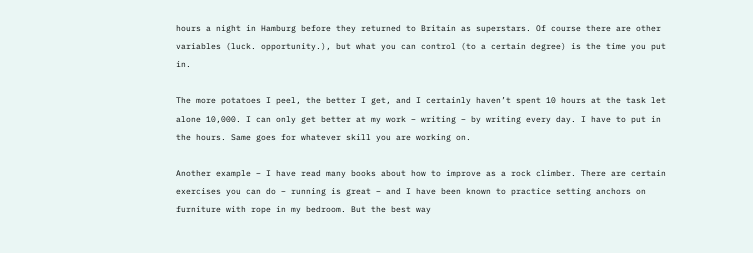hours a night in Hamburg before they returned to Britain as superstars. Of course there are other variables (luck. opportunity.), but what you can control (to a certain degree) is the time you put in.

The more potatoes I peel, the better I get, and I certainly haven’t spent 10 hours at the task let alone 10,000. I can only get better at my work – writing – by writing every day. I have to put in the hours. Same goes for whatever skill you are working on.

Another example – I have read many books about how to improve as a rock climber. There are certain exercises you can do – running is great – and I have been known to practice setting anchors on furniture with rope in my bedroom. But the best way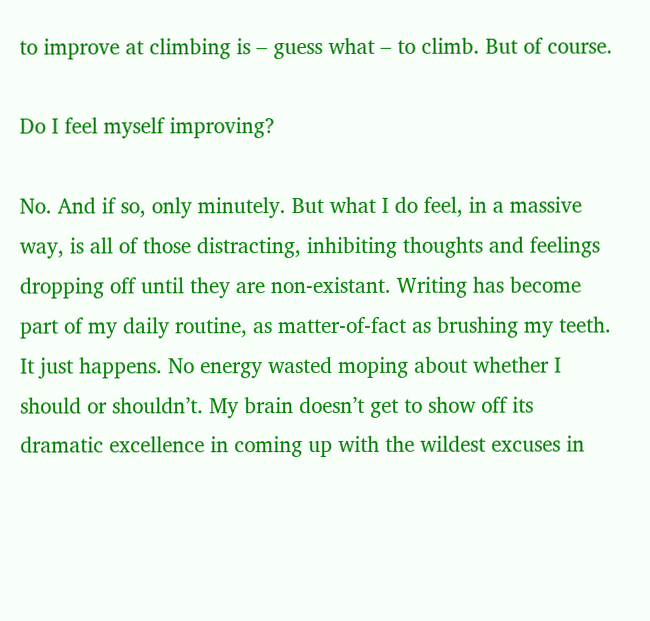to improve at climbing is – guess what – to climb. But of course.

Do I feel myself improving?

No. And if so, only minutely. But what I do feel, in a massive way, is all of those distracting, inhibiting thoughts and feelings dropping off until they are non-existant. Writing has become part of my daily routine, as matter-of-fact as brushing my teeth. It just happens. No energy wasted moping about whether I should or shouldn’t. My brain doesn’t get to show off its dramatic excellence in coming up with the wildest excuses in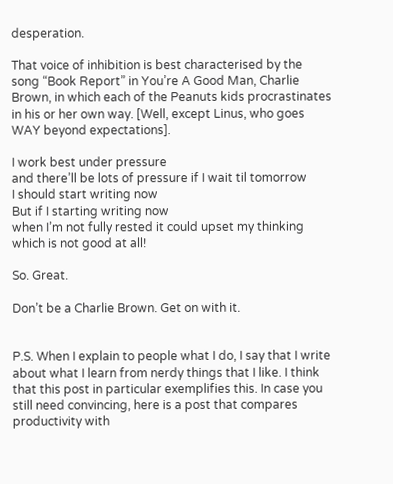desperation.

That voice of inhibition is best characterised by the song “Book Report” in You’re A Good Man, Charlie Brown, in which each of the Peanuts kids procrastinates in his or her own way. [Well, except Linus, who goes WAY beyond expectations].

I work best under pressure
and there’ll be lots of pressure if I wait til tomorrow
I should start writing now
But if I starting writing now
when I’m not fully rested it could upset my thinking
which is not good at all!

So. Great.

Don’t be a Charlie Brown. Get on with it.


P.S. When I explain to people what I do, I say that I write about what I learn from nerdy things that I like. I think that this post in particular exemplifies this. In case you still need convincing, here is a post that compares productivity with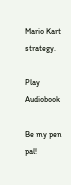Mario Kart strategy.

Play Audiobook

Be my pen pal!